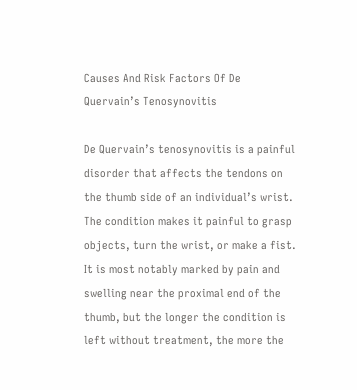Causes And Risk Factors Of De Quervain’s Tenosynovitis

De Quervain’s tenosynovitis is a painful disorder that affects the tendons on the thumb side of an individual’s wrist. The condition makes it painful to grasp objects, turn the wrist, or make a fist. It is most notably marked by pain and swelling near the proximal end of the thumb, but the longer the condition is left without treatment, the more the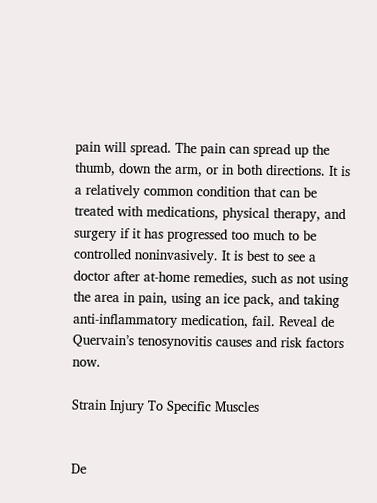pain will spread. The pain can spread up the thumb, down the arm, or in both directions. It is a relatively common condition that can be treated with medications, physical therapy, and surgery if it has progressed too much to be controlled noninvasively. It is best to see a doctor after at-home remedies, such as not using the area in pain, using an ice pack, and taking anti-inflammatory medication, fail. Reveal de Quervain’s tenosynovitis causes and risk factors now.

Strain Injury To Specific Muscles


De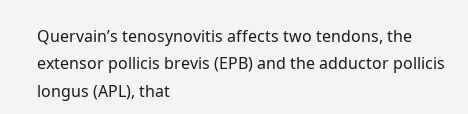Quervain’s tenosynovitis affects two tendons, the extensor pollicis brevis (EPB) and the adductor pollicis longus (APL), that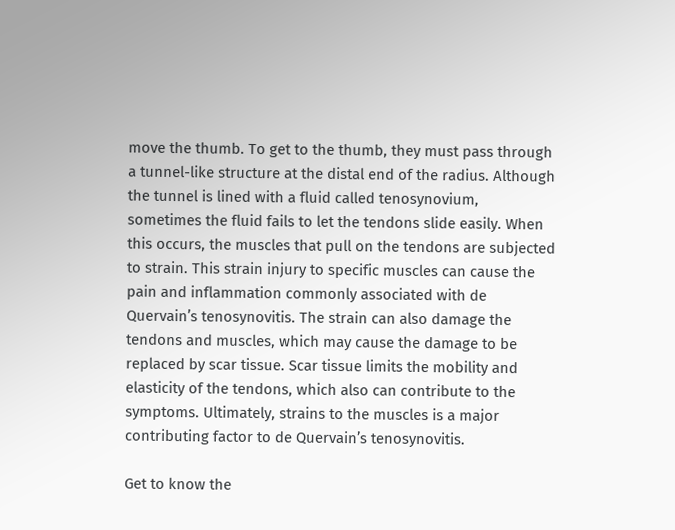move the thumb. To get to the thumb, they must pass through a tunnel-like structure at the distal end of the radius. Although the tunnel is lined with a fluid called tenosynovium, sometimes the fluid fails to let the tendons slide easily. When this occurs, the muscles that pull on the tendons are subjected to strain. This strain injury to specific muscles can cause the pain and inflammation commonly associated with de Quervain’s tenosynovitis. The strain can also damage the tendons and muscles, which may cause the damage to be replaced by scar tissue. Scar tissue limits the mobility and elasticity of the tendons, which also can contribute to the symptoms. Ultimately, strains to the muscles is a major contributing factor to de Quervain’s tenosynovitis.

Get to know the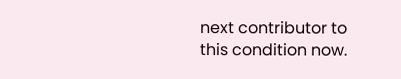next contributor to this condition now.